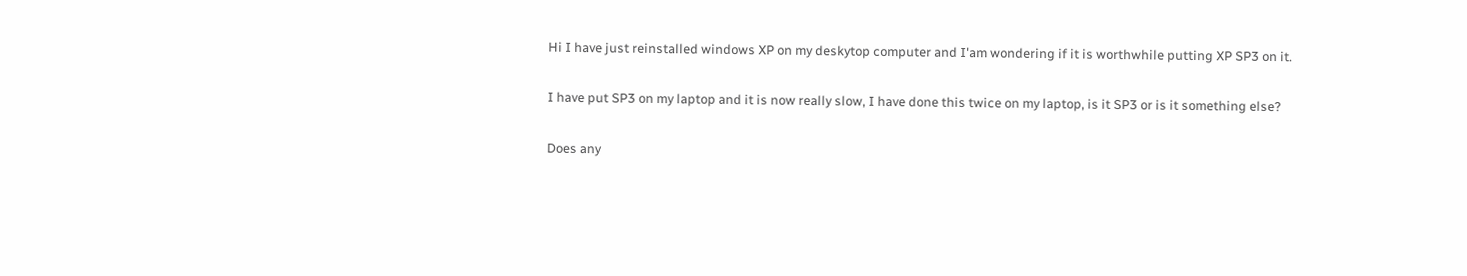Hi I have just reinstalled windows XP on my deskytop computer and I'am wondering if it is worthwhile putting XP SP3 on it.

I have put SP3 on my laptop and it is now really slow, I have done this twice on my laptop, is it SP3 or is it something else?

Does any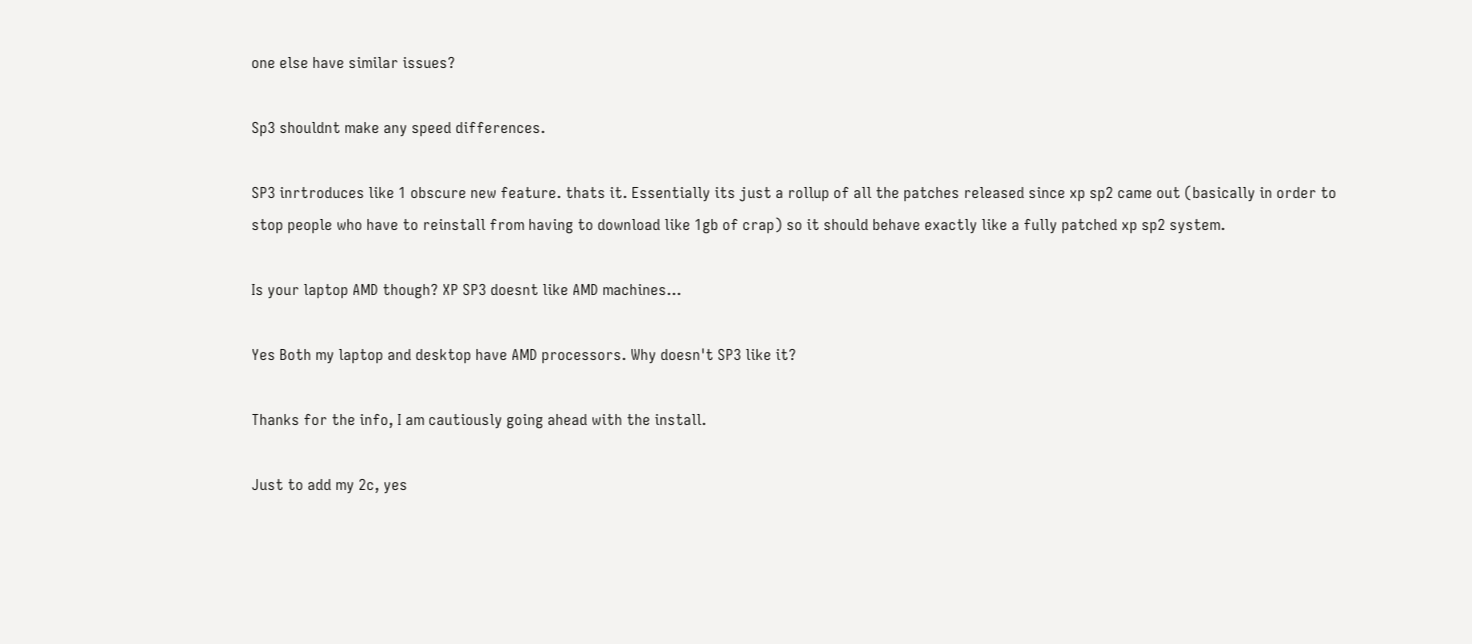one else have similar issues?

Sp3 shouldnt make any speed differences.

SP3 inrtroduces like 1 obscure new feature. thats it. Essentially its just a rollup of all the patches released since xp sp2 came out (basically in order to stop people who have to reinstall from having to download like 1gb of crap) so it should behave exactly like a fully patched xp sp2 system.

Is your laptop AMD though? XP SP3 doesnt like AMD machines...

Yes Both my laptop and desktop have AMD processors. Why doesn't SP3 like it?

Thanks for the info, I am cautiously going ahead with the install.

Just to add my 2c, yes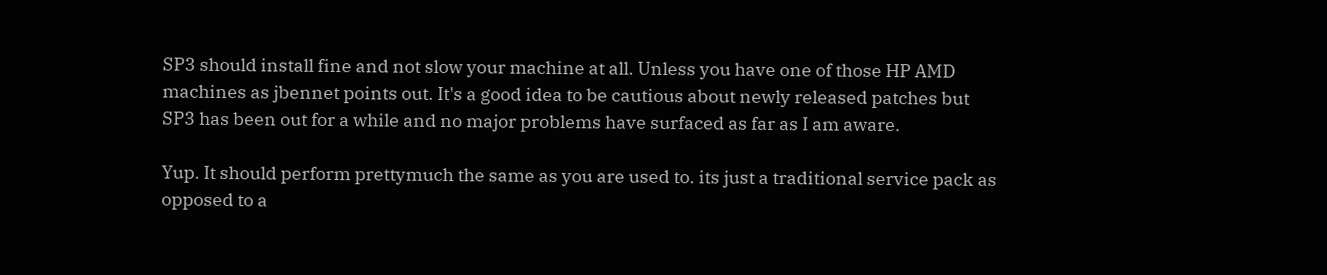SP3 should install fine and not slow your machine at all. Unless you have one of those HP AMD machines as jbennet points out. It's a good idea to be cautious about newly released patches but SP3 has been out for a while and no major problems have surfaced as far as I am aware.

Yup. It should perform prettymuch the same as you are used to. its just a traditional service pack as opposed to a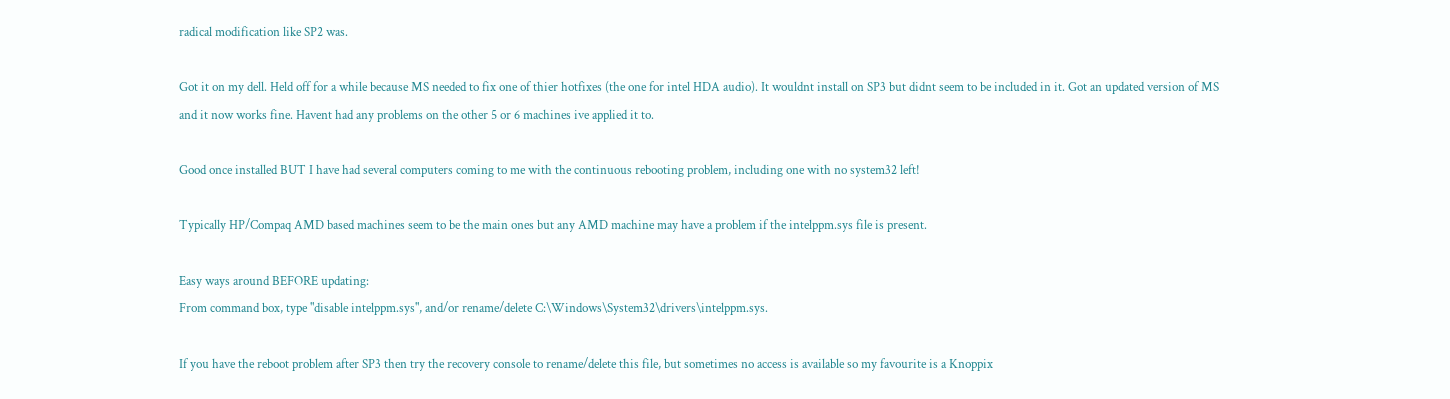radical modification like SP2 was.

Got it on my dell. Held off for a while because MS needed to fix one of thier hotfixes (the one for intel HDA audio). It wouldnt install on SP3 but didnt seem to be included in it. Got an updated version of MS and it now works fine. Havent had any problems on the other 5 or 6 machines ive applied it to.

Good once installed BUT I have had several computers coming to me with the continuous rebooting problem, including one with no system32 left!

Typically HP/Compaq AMD based machines seem to be the main ones but any AMD machine may have a problem if the intelppm.sys file is present.

Easy ways around BEFORE updating:
From command box, type "disable intelppm.sys", and/or rename/delete C:\Windows\System32\drivers\intelppm.sys.

If you have the reboot problem after SP3 then try the recovery console to rename/delete this file, but sometimes no access is available so my favourite is a Knoppix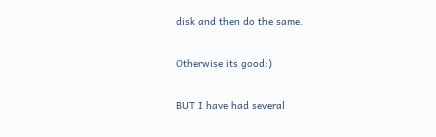disk and then do the same.

Otherwise its good:)

BUT I have had several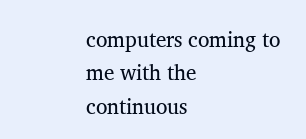computers coming to me with the continuous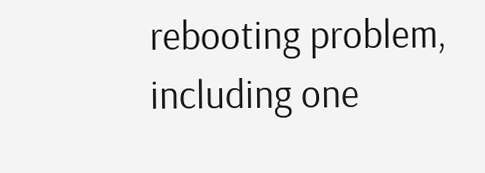rebooting problem, including one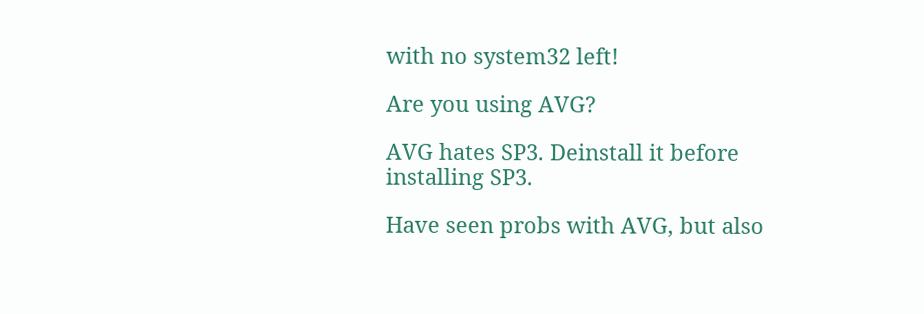with no system32 left!

Are you using AVG?

AVG hates SP3. Deinstall it before installing SP3.

Have seen probs with AVG, but also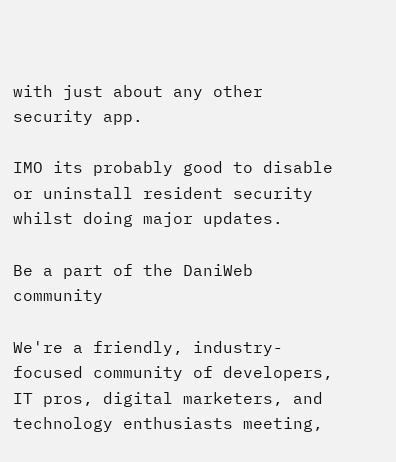with just about any other security app.

IMO its probably good to disable or uninstall resident security whilst doing major updates.

Be a part of the DaniWeb community

We're a friendly, industry-focused community of developers, IT pros, digital marketers, and technology enthusiasts meeting,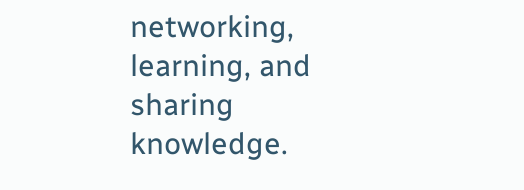networking, learning, and sharing knowledge.